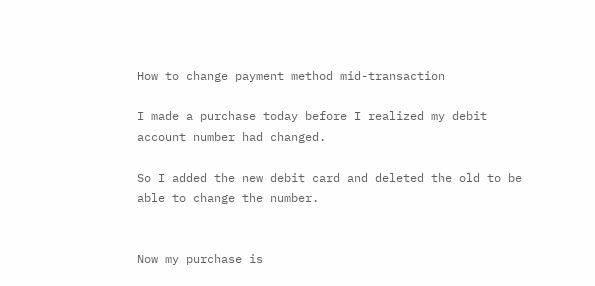How to change payment method mid-transaction

I made a purchase today before I realized my debit account number had changed.

So I added the new debit card and deleted the old to be able to change the number.


Now my purchase is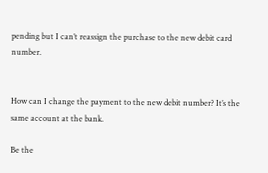pending but I can’t reassign the purchase to the new debit card number.


How can I change the payment to the new debit number? It’s the same account at the bank.

Be the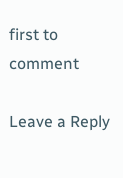first to comment

Leave a Reply